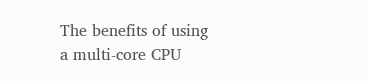The benefits of using a multi-core CPU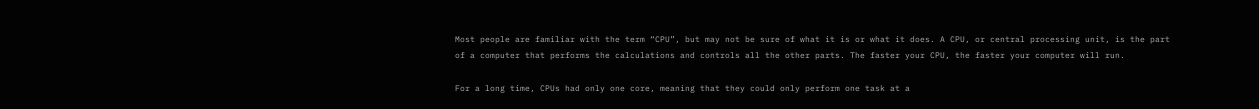Most people are familiar with the term “CPU”, but may not be sure of what it is or what it does. A CPU, or central processing unit, is the part of a computer that performs the calculations and controls all the other parts. The faster your CPU, the faster your computer will run.

For a long time, CPUs had only one core, meaning that they could only perform one task at a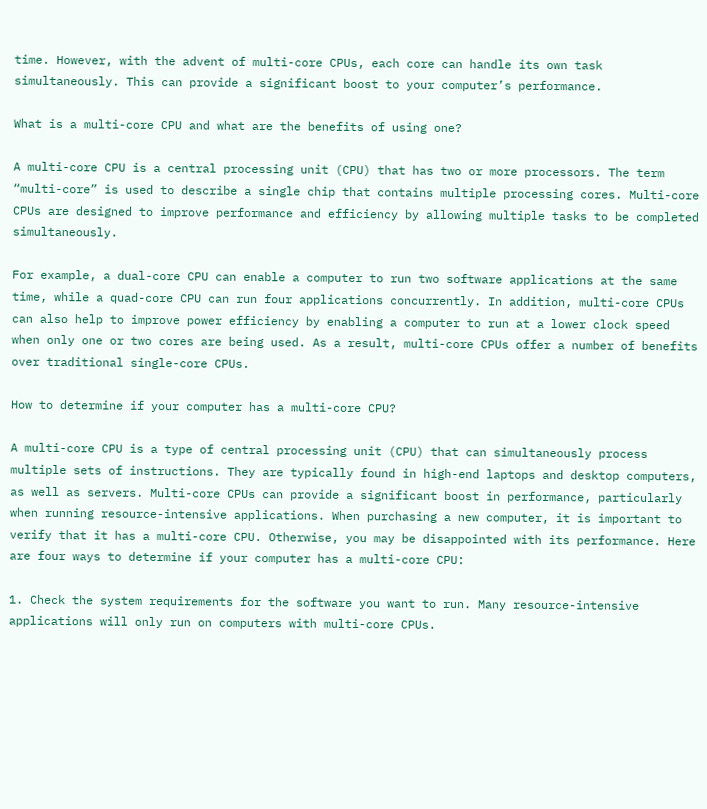time. However, with the advent of multi-core CPUs, each core can handle its own task simultaneously. This can provide a significant boost to your computer’s performance.

What is a multi-core CPU and what are the benefits of using one?

A multi-core CPU is a central processing unit (CPU) that has two or more processors. The term “multi-core” is used to describe a single chip that contains multiple processing cores. Multi-core CPUs are designed to improve performance and efficiency by allowing multiple tasks to be completed simultaneously.

For example, a dual-core CPU can enable a computer to run two software applications at the same time, while a quad-core CPU can run four applications concurrently. In addition, multi-core CPUs can also help to improve power efficiency by enabling a computer to run at a lower clock speed when only one or two cores are being used. As a result, multi-core CPUs offer a number of benefits over traditional single-core CPUs.

How to determine if your computer has a multi-core CPU?

A multi-core CPU is a type of central processing unit (CPU) that can simultaneously process multiple sets of instructions. They are typically found in high-end laptops and desktop computers, as well as servers. Multi-core CPUs can provide a significant boost in performance, particularly when running resource-intensive applications. When purchasing a new computer, it is important to verify that it has a multi-core CPU. Otherwise, you may be disappointed with its performance. Here are four ways to determine if your computer has a multi-core CPU:

1. Check the system requirements for the software you want to run. Many resource-intensive applications will only run on computers with multi-core CPUs.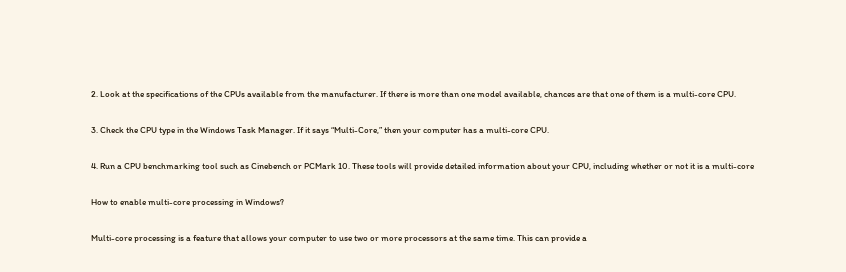2. Look at the specifications of the CPUs available from the manufacturer. If there is more than one model available, chances are that one of them is a multi-core CPU.

3. Check the CPU type in the Windows Task Manager. If it says “Multi-Core,” then your computer has a multi-core CPU.

4. Run a CPU benchmarking tool such as Cinebench or PCMark 10. These tools will provide detailed information about your CPU, including whether or not it is a multi-core

How to enable multi-core processing in Windows?

Multi-core processing is a feature that allows your computer to use two or more processors at the same time. This can provide a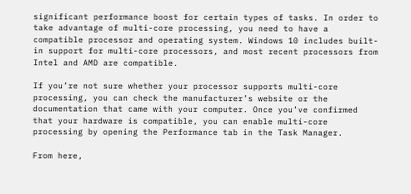significant performance boost for certain types of tasks. In order to take advantage of multi-core processing, you need to have a compatible processor and operating system. Windows 10 includes built-in support for multi-core processors, and most recent processors from Intel and AMD are compatible.

If you’re not sure whether your processor supports multi-core processing, you can check the manufacturer’s website or the documentation that came with your computer. Once you’ve confirmed that your hardware is compatible, you can enable multi-core processing by opening the Performance tab in the Task Manager.

From here,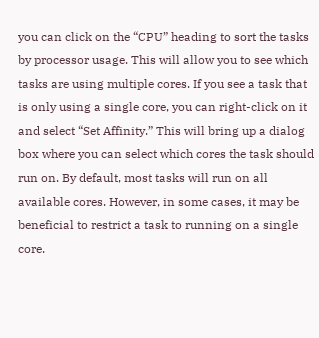you can click on the “CPU” heading to sort the tasks by processor usage. This will allow you to see which tasks are using multiple cores. If you see a task that is only using a single core, you can right-click on it and select “Set Affinity.” This will bring up a dialog box where you can select which cores the task should run on. By default, most tasks will run on all available cores. However, in some cases, it may be beneficial to restrict a task to running on a single core.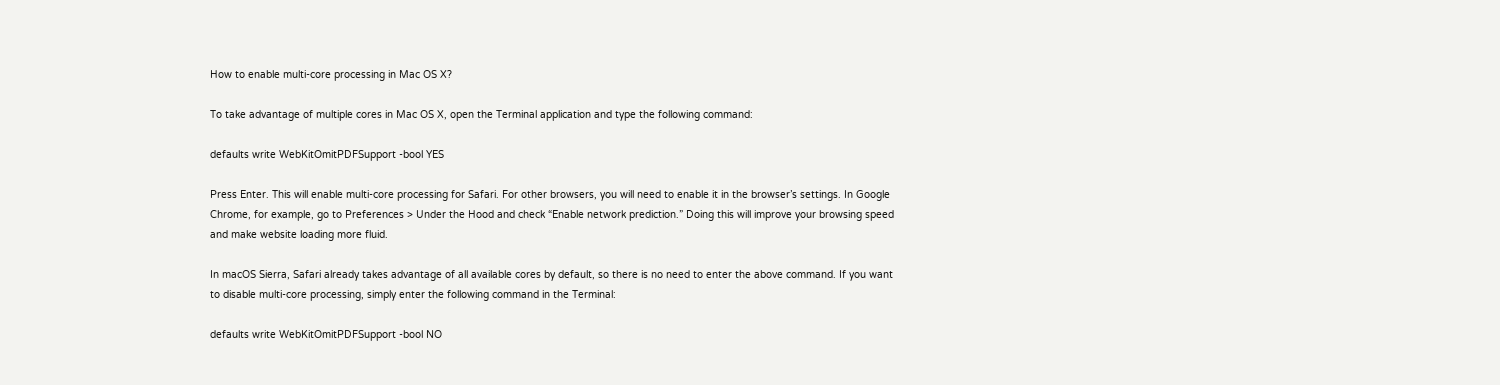How to enable multi-core processing in Mac OS X?

To take advantage of multiple cores in Mac OS X, open the Terminal application and type the following command:

defaults write WebKitOmitPDFSupport -bool YES

Press Enter. This will enable multi-core processing for Safari. For other browsers, you will need to enable it in the browser’s settings. In Google Chrome, for example, go to Preferences > Under the Hood and check “Enable network prediction.” Doing this will improve your browsing speed and make website loading more fluid.

In macOS Sierra, Safari already takes advantage of all available cores by default, so there is no need to enter the above command. If you want to disable multi-core processing, simply enter the following command in the Terminal:

defaults write WebKitOmitPDFSupport -bool NO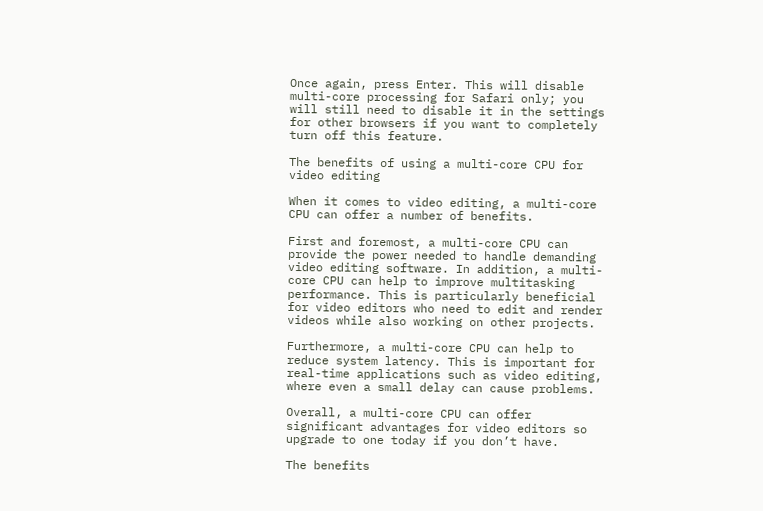Once again, press Enter. This will disable multi-core processing for Safari only; you will still need to disable it in the settings for other browsers if you want to completely turn off this feature.

The benefits of using a multi-core CPU for video editing

When it comes to video editing, a multi-core CPU can offer a number of benefits.

First and foremost, a multi-core CPU can provide the power needed to handle demanding video editing software. In addition, a multi-core CPU can help to improve multitasking performance. This is particularly beneficial for video editors who need to edit and render videos while also working on other projects.

Furthermore, a multi-core CPU can help to reduce system latency. This is important for real-time applications such as video editing, where even a small delay can cause problems.

Overall, a multi-core CPU can offer significant advantages for video editors so upgrade to one today if you don’t have.

The benefits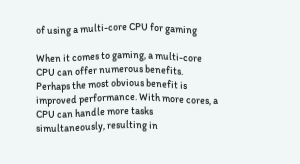of using a multi-core CPU for gaming

When it comes to gaming, a multi-core CPU can offer numerous benefits. Perhaps the most obvious benefit is improved performance. With more cores, a CPU can handle more tasks simultaneously, resulting in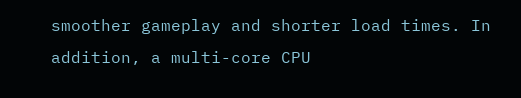smoother gameplay and shorter load times. In addition, a multi-core CPU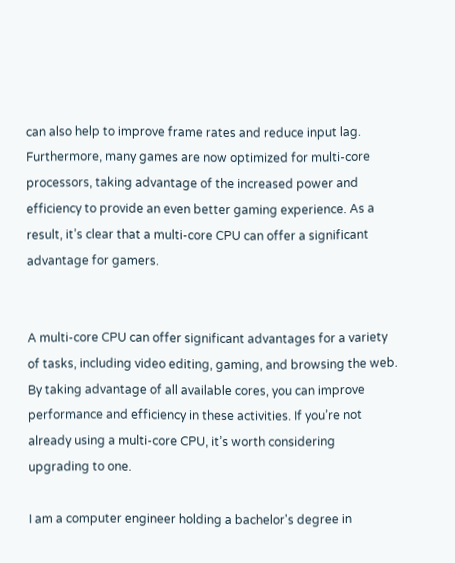can also help to improve frame rates and reduce input lag. Furthermore, many games are now optimized for multi-core processors, taking advantage of the increased power and efficiency to provide an even better gaming experience. As a result, it’s clear that a multi-core CPU can offer a significant advantage for gamers.


A multi-core CPU can offer significant advantages for a variety of tasks, including video editing, gaming, and browsing the web. By taking advantage of all available cores, you can improve performance and efficiency in these activities. If you’re not already using a multi-core CPU, it’s worth considering upgrading to one.

I am a computer engineer holding a bachelor's degree in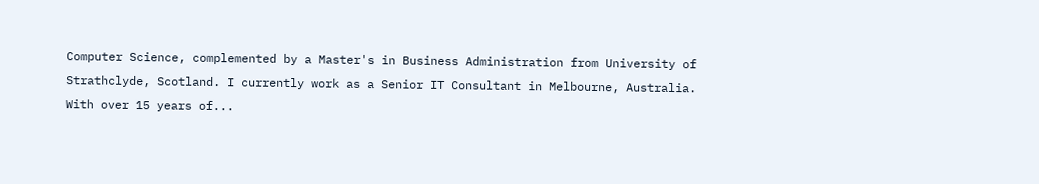Computer Science, complemented by a Master's in Business Administration from University of Strathclyde, Scotland. I currently work as a Senior IT Consultant in Melbourne, Australia. With over 15 years of...